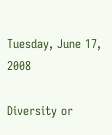Tuesday, June 17, 2008

Diversity or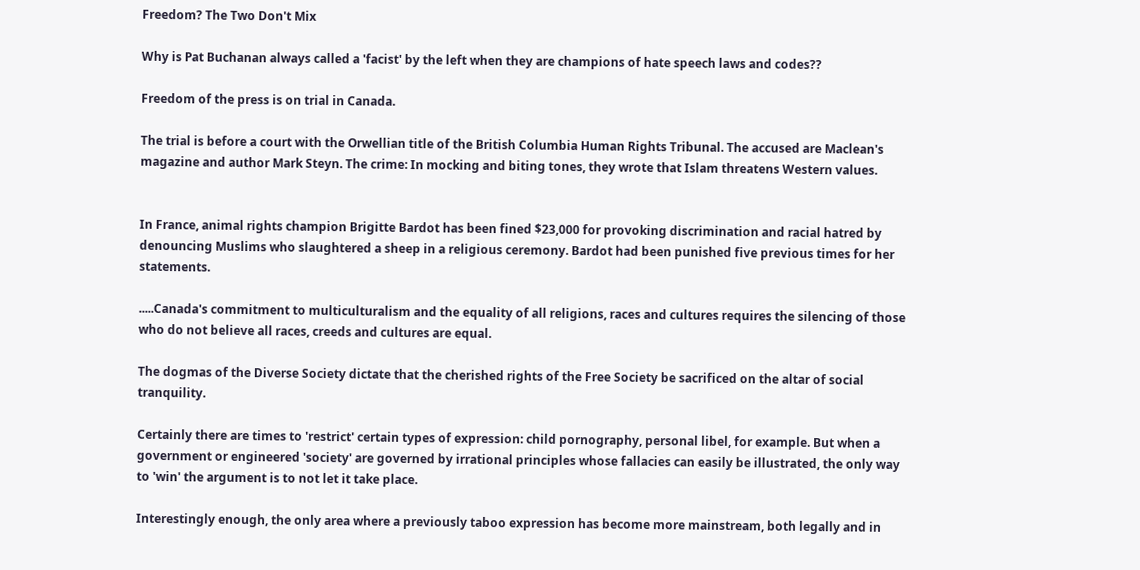Freedom? The Two Don't Mix

Why is Pat Buchanan always called a 'facist' by the left when they are champions of hate speech laws and codes??

Freedom of the press is on trial in Canada.

The trial is before a court with the Orwellian title of the British Columbia Human Rights Tribunal. The accused are Maclean's magazine and author Mark Steyn. The crime: In mocking and biting tones, they wrote that Islam threatens Western values.


In France, animal rights champion Brigitte Bardot has been fined $23,000 for provoking discrimination and racial hatred by denouncing Muslims who slaughtered a sheep in a religious ceremony. Bardot had been punished five previous times for her statements.

.....Canada's commitment to multiculturalism and the equality of all religions, races and cultures requires the silencing of those who do not believe all races, creeds and cultures are equal.

The dogmas of the Diverse Society dictate that the cherished rights of the Free Society be sacrificed on the altar of social tranquility.

Certainly there are times to 'restrict' certain types of expression: child pornography, personal libel, for example. But when a government or engineered 'society' are governed by irrational principles whose fallacies can easily be illustrated, the only way to 'win' the argument is to not let it take place.

Interestingly enough, the only area where a previously taboo expression has become more mainstream, both legally and in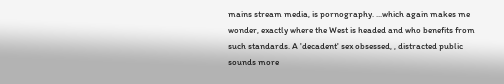mains stream media, is pornography. ...which again makes me wonder, exactly where the West is headed and who benefits from such standards. A 'decadent' sex obsessed, , distracted public sounds more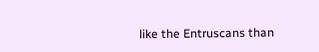like the Entruscans than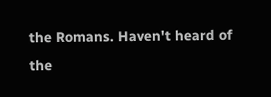the Romans. Haven't heard of the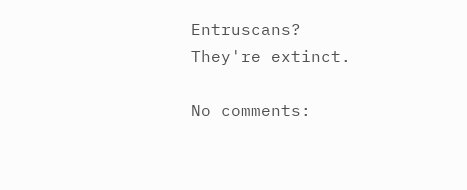Entruscans? They're extinct.

No comments: